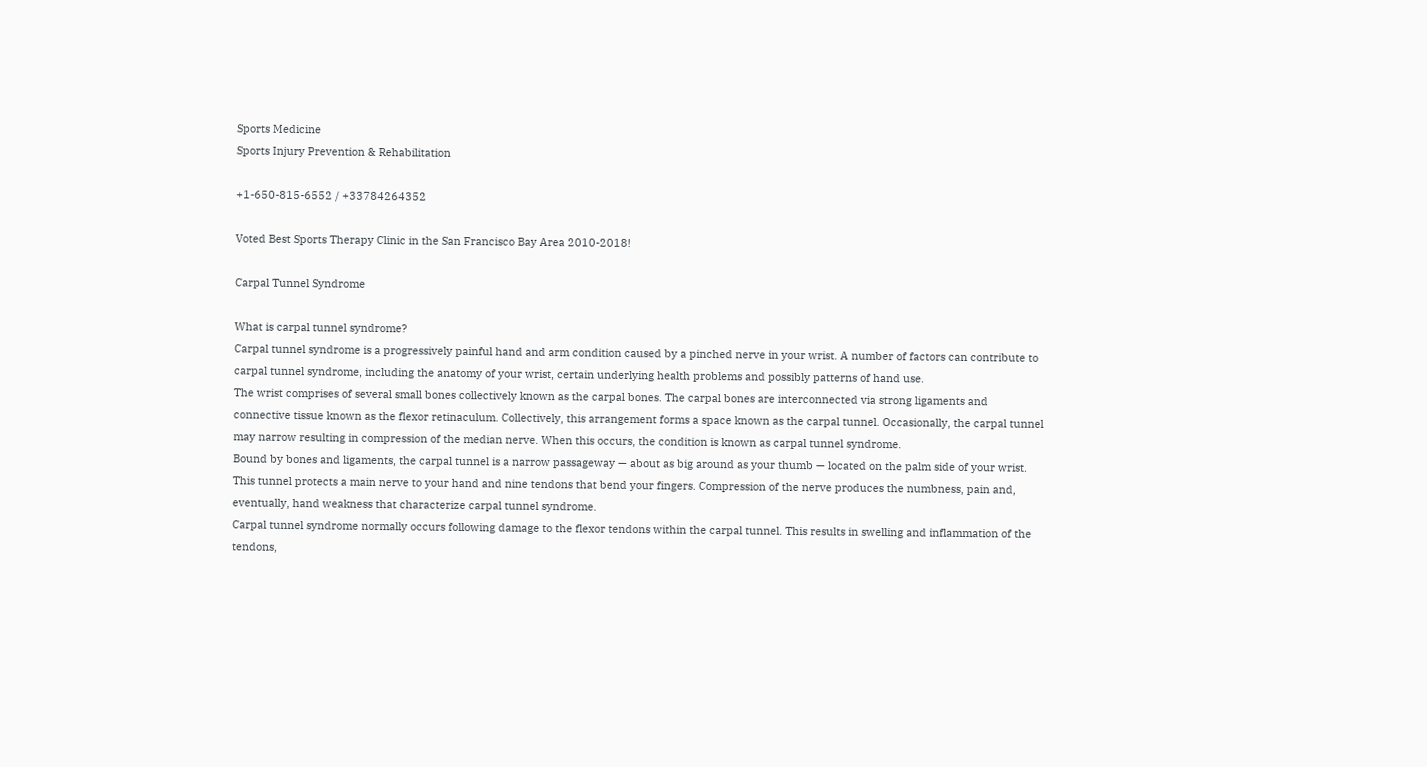Sports Medicine
Sports Injury Prevention & Rehabilitation

+1-650-815-6552 / +33784264352

Voted Best Sports Therapy Clinic in the San Francisco Bay Area 2010-2018!

Carpal Tunnel Syndrome

What is carpal tunnel syndrome?
Carpal tunnel syndrome is a progressively painful hand and arm condition caused by a pinched nerve in your wrist. A number of factors can contribute to carpal tunnel syndrome, including the anatomy of your wrist, certain underlying health problems and possibly patterns of hand use.
The wrist comprises of several small bones collectively known as the carpal bones. The carpal bones are interconnected via strong ligaments and connective tissue known as the flexor retinaculum. Collectively, this arrangement forms a space known as the carpal tunnel. Occasionally, the carpal tunnel may narrow resulting in compression of the median nerve. When this occurs, the condition is known as carpal tunnel syndrome.
Bound by bones and ligaments, the carpal tunnel is a narrow passageway — about as big around as your thumb — located on the palm side of your wrist. This tunnel protects a main nerve to your hand and nine tendons that bend your fingers. Compression of the nerve produces the numbness, pain and, eventually, hand weakness that characterize carpal tunnel syndrome.
Carpal tunnel syndrome normally occurs following damage to the flexor tendons within the carpal tunnel. This results in swelling and inflammation of the tendons,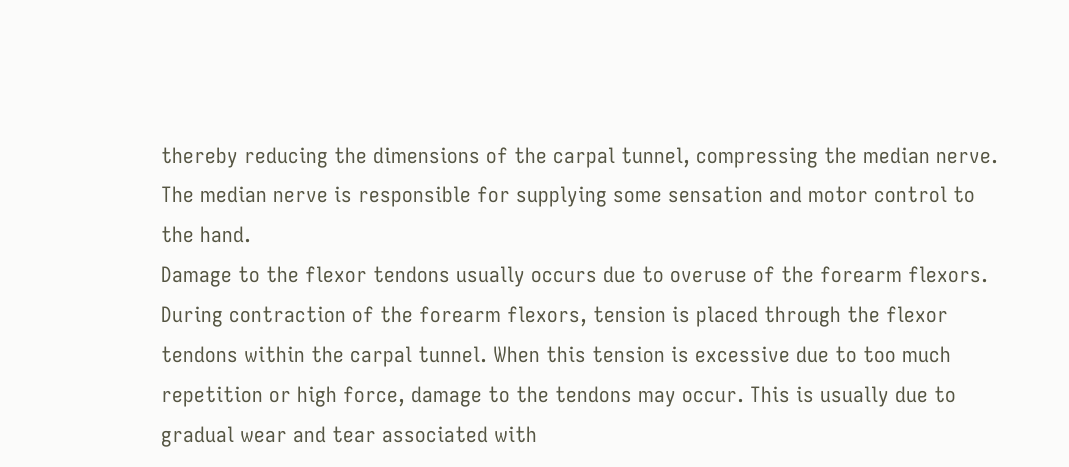thereby reducing the dimensions of the carpal tunnel, compressing the median nerve. The median nerve is responsible for supplying some sensation and motor control to the hand.
Damage to the flexor tendons usually occurs due to overuse of the forearm flexors. During contraction of the forearm flexors, tension is placed through the flexor tendons within the carpal tunnel. When this tension is excessive due to too much repetition or high force, damage to the tendons may occur. This is usually due to gradual wear and tear associated with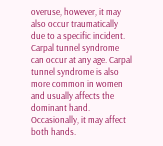overuse, however, it may also occur traumatically due to a specific incident.
Carpal tunnel syndrome can occur at any age. Carpal tunnel syndrome is also more common in women and usually affects the dominant hand. Occasionally, it may affect both hands.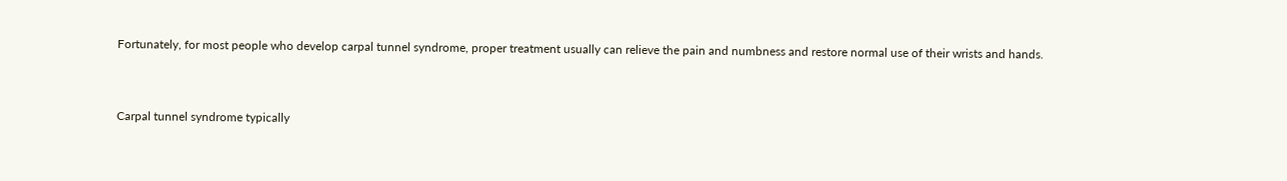Fortunately, for most people who develop carpal tunnel syndrome, proper treatment usually can relieve the pain and numbness and restore normal use of their wrists and hands.


Carpal tunnel syndrome typically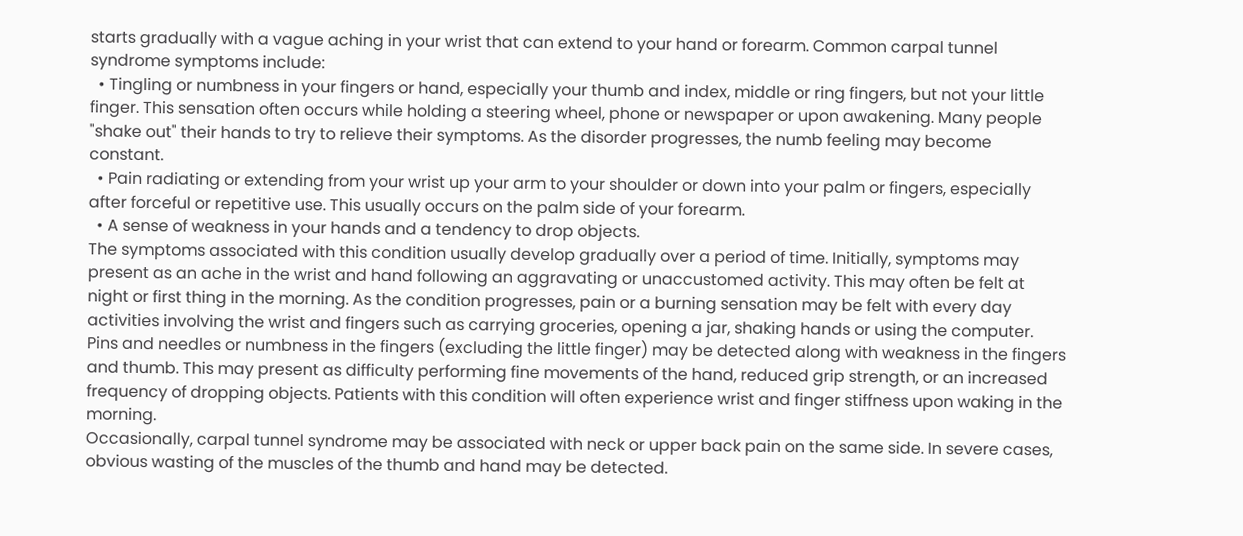starts gradually with a vague aching in your wrist that can extend to your hand or forearm. Common carpal tunnel syndrome symptoms include:
  • Tingling or numbness in your fingers or hand, especially your thumb and index, middle or ring fingers, but not your little finger. This sensation often occurs while holding a steering wheel, phone or newspaper or upon awakening. Many people "shake out" their hands to try to relieve their symptoms. As the disorder progresses, the numb feeling may become constant.
  • Pain radiating or extending from your wrist up your arm to your shoulder or down into your palm or fingers, especially after forceful or repetitive use. This usually occurs on the palm side of your forearm.
  • A sense of weakness in your hands and a tendency to drop objects.
The symptoms associated with this condition usually develop gradually over a period of time. Initially, symptoms may present as an ache in the wrist and hand following an aggravating or unaccustomed activity. This may often be felt at night or first thing in the morning. As the condition progresses, pain or a burning sensation may be felt with every day activities involving the wrist and fingers such as carrying groceries, opening a jar, shaking hands or using the computer. Pins and needles or numbness in the fingers (excluding the little finger) may be detected along with weakness in the fingers and thumb. This may present as difficulty performing fine movements of the hand, reduced grip strength, or an increased frequency of dropping objects. Patients with this condition will often experience wrist and finger stiffness upon waking in the morning.
Occasionally, carpal tunnel syndrome may be associated with neck or upper back pain on the same side. In severe cases, obvious wasting of the muscles of the thumb and hand may be detected.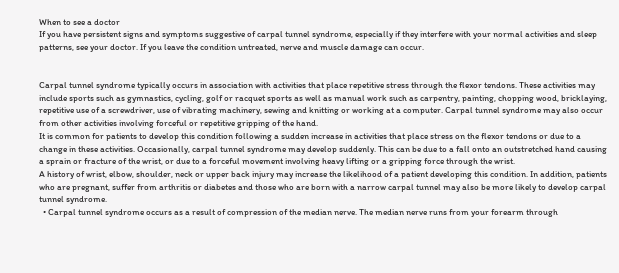When to see a doctor
If you have persistent signs and symptoms suggestive of carpal tunnel syndrome, especially if they interfere with your normal activities and sleep patterns, see your doctor. If you leave the condition untreated, nerve and muscle damage can occur.


Carpal tunnel syndrome typically occurs in association with activities that place repetitive stress through the flexor tendons. These activities may include sports such as gymnastics, cycling, golf or racquet sports as well as manual work such as carpentry, painting, chopping wood, bricklaying, repetitive use of a screwdriver, use of vibrating machinery, sewing and knitting or working at a computer. Carpal tunnel syndrome may also occur from other activities involving forceful or repetitive gripping of the hand.
It is common for patients to develop this condition following a sudden increase in activities that place stress on the flexor tendons or due to a change in these activities. Occasionally, carpal tunnel syndrome may develop suddenly. This can be due to a fall onto an outstretched hand causing a sprain or fracture of the wrist, or due to a forceful movement involving heavy lifting or a gripping force through the wrist.
A history of wrist, elbow, shoulder, neck or upper back injury may increase the likelihood of a patient developing this condition. In addition, patients who are pregnant, suffer from arthritis or diabetes and those who are born with a narrow carpal tunnel may also be more likely to develop carpal tunnel syndrome.
  • Carpal tunnel syndrome occurs as a result of compression of the median nerve. The median nerve runs from your forearm through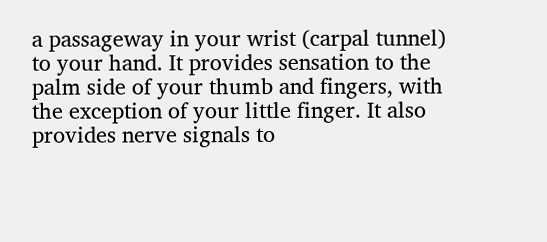a passageway in your wrist (carpal tunnel) to your hand. It provides sensation to the palm side of your thumb and fingers, with the exception of your little finger. It also provides nerve signals to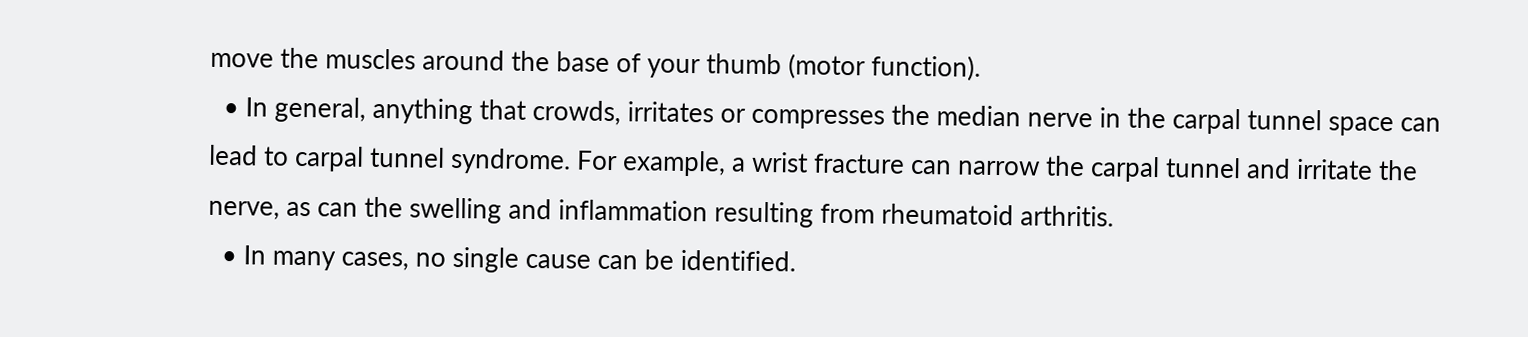move the muscles around the base of your thumb (motor function).
  • In general, anything that crowds, irritates or compresses the median nerve in the carpal tunnel space can lead to carpal tunnel syndrome. For example, a wrist fracture can narrow the carpal tunnel and irritate the nerve, as can the swelling and inflammation resulting from rheumatoid arthritis.
  • In many cases, no single cause can be identified.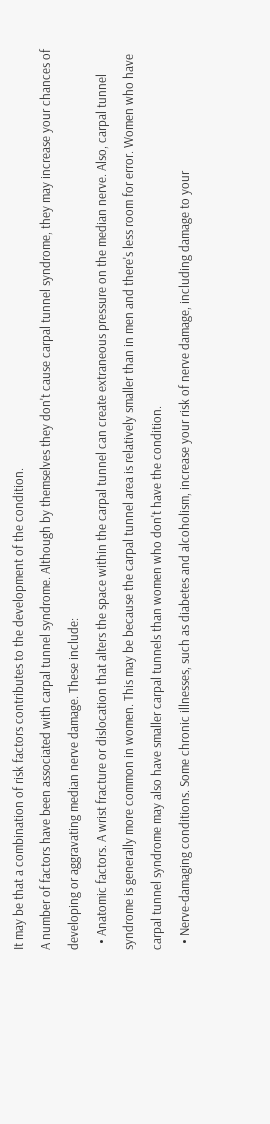It may be that a combination of risk factors contributes to the development of the condition.
A number of factors have been associated with carpal tunnel syndrome. Although by themselves they don't cause carpal tunnel syndrome, they may increase your chances of developing or aggravating median nerve damage. These include:
  • Anatomic factors. A wrist fracture or dislocation that alters the space within the carpal tunnel can create extraneous pressure on the median nerve. Also, carpal tunnel syndrome is generally more common in women. This may be because the carpal tunnel area is relatively smaller than in men and there's less room for error. Women who have carpal tunnel syndrome may also have smaller carpal tunnels than women who don't have the condition.
  • Nerve-damaging conditions. Some chronic illnesses, such as diabetes and alcoholism, increase your risk of nerve damage, including damage to your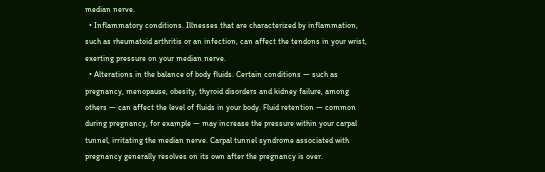median nerve.
  • Inflammatory conditions. Illnesses that are characterized by inflammation, such as rheumatoid arthritis or an infection, can affect the tendons in your wrist, exerting pressure on your median nerve.
  • Alterations in the balance of body fluids. Certain conditions — such as pregnancy, menopause, obesity, thyroid disorders and kidney failure, among others — can affect the level of fluids in your body. Fluid retention — common during pregnancy, for example — may increase the pressure within your carpal tunnel, irritating the median nerve. Carpal tunnel syndrome associated with pregnancy generally resolves on its own after the pregnancy is over.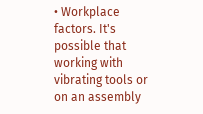• Workplace factors. It's possible that working with vibrating tools or on an assembly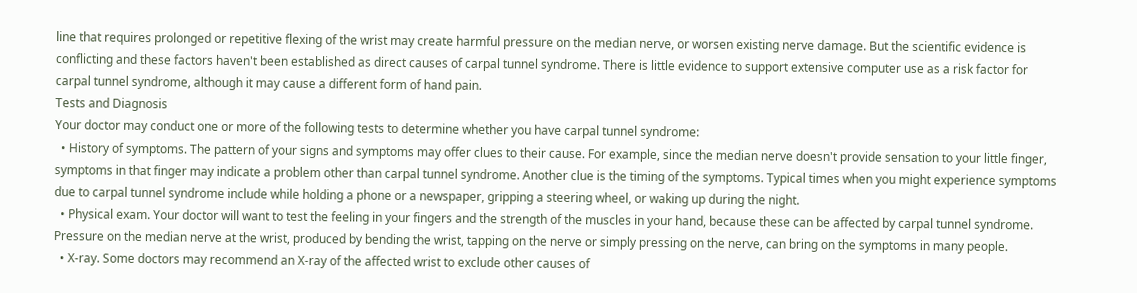line that requires prolonged or repetitive flexing of the wrist may create harmful pressure on the median nerve, or worsen existing nerve damage. But the scientific evidence is conflicting and these factors haven't been established as direct causes of carpal tunnel syndrome. There is little evidence to support extensive computer use as a risk factor for carpal tunnel syndrome, although it may cause a different form of hand pain.
Tests and Diagnosis
Your doctor may conduct one or more of the following tests to determine whether you have carpal tunnel syndrome:
  • History of symptoms. The pattern of your signs and symptoms may offer clues to their cause. For example, since the median nerve doesn't provide sensation to your little finger, symptoms in that finger may indicate a problem other than carpal tunnel syndrome. Another clue is the timing of the symptoms. Typical times when you might experience symptoms due to carpal tunnel syndrome include while holding a phone or a newspaper, gripping a steering wheel, or waking up during the night.
  • Physical exam. Your doctor will want to test the feeling in your fingers and the strength of the muscles in your hand, because these can be affected by carpal tunnel syndrome. Pressure on the median nerve at the wrist, produced by bending the wrist, tapping on the nerve or simply pressing on the nerve, can bring on the symptoms in many people.
  • X-ray. Some doctors may recommend an X-ray of the affected wrist to exclude other causes of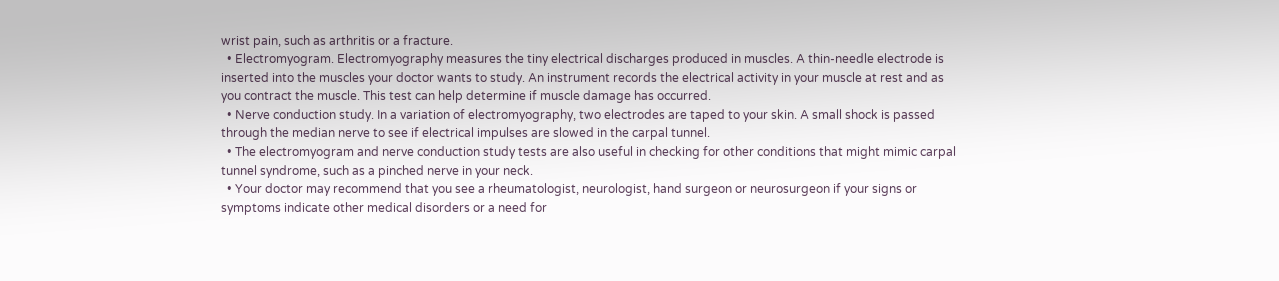wrist pain, such as arthritis or a fracture.
  • Electromyogram. Electromyography measures the tiny electrical discharges produced in muscles. A thin-needle electrode is inserted into the muscles your doctor wants to study. An instrument records the electrical activity in your muscle at rest and as you contract the muscle. This test can help determine if muscle damage has occurred.
  • Nerve conduction study. In a variation of electromyography, two electrodes are taped to your skin. A small shock is passed through the median nerve to see if electrical impulses are slowed in the carpal tunnel.
  • The electromyogram and nerve conduction study tests are also useful in checking for other conditions that might mimic carpal tunnel syndrome, such as a pinched nerve in your neck.
  • Your doctor may recommend that you see a rheumatologist, neurologist, hand surgeon or neurosurgeon if your signs or symptoms indicate other medical disorders or a need for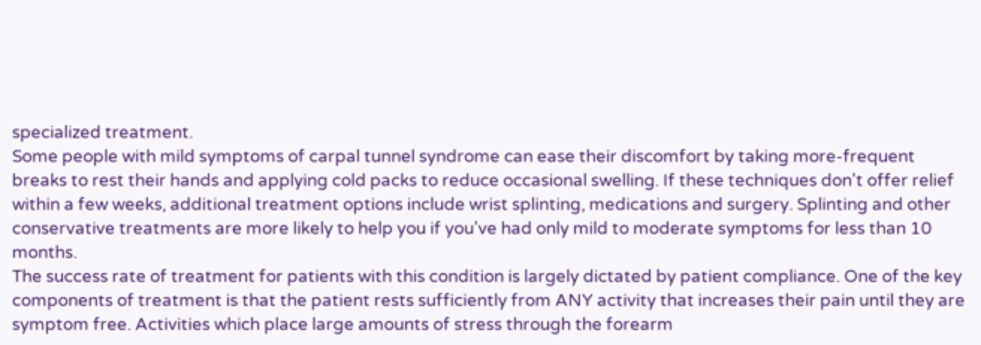specialized treatment.
Some people with mild symptoms of carpal tunnel syndrome can ease their discomfort by taking more-frequent breaks to rest their hands and applying cold packs to reduce occasional swelling. If these techniques don't offer relief within a few weeks, additional treatment options include wrist splinting, medications and surgery. Splinting and other conservative treatments are more likely to help you if you've had only mild to moderate symptoms for less than 10 months.
The success rate of treatment for patients with this condition is largely dictated by patient compliance. One of the key components of treatment is that the patient rests sufficiently from ANY activity that increases their pain until they are symptom free. Activities which place large amounts of stress through the forearm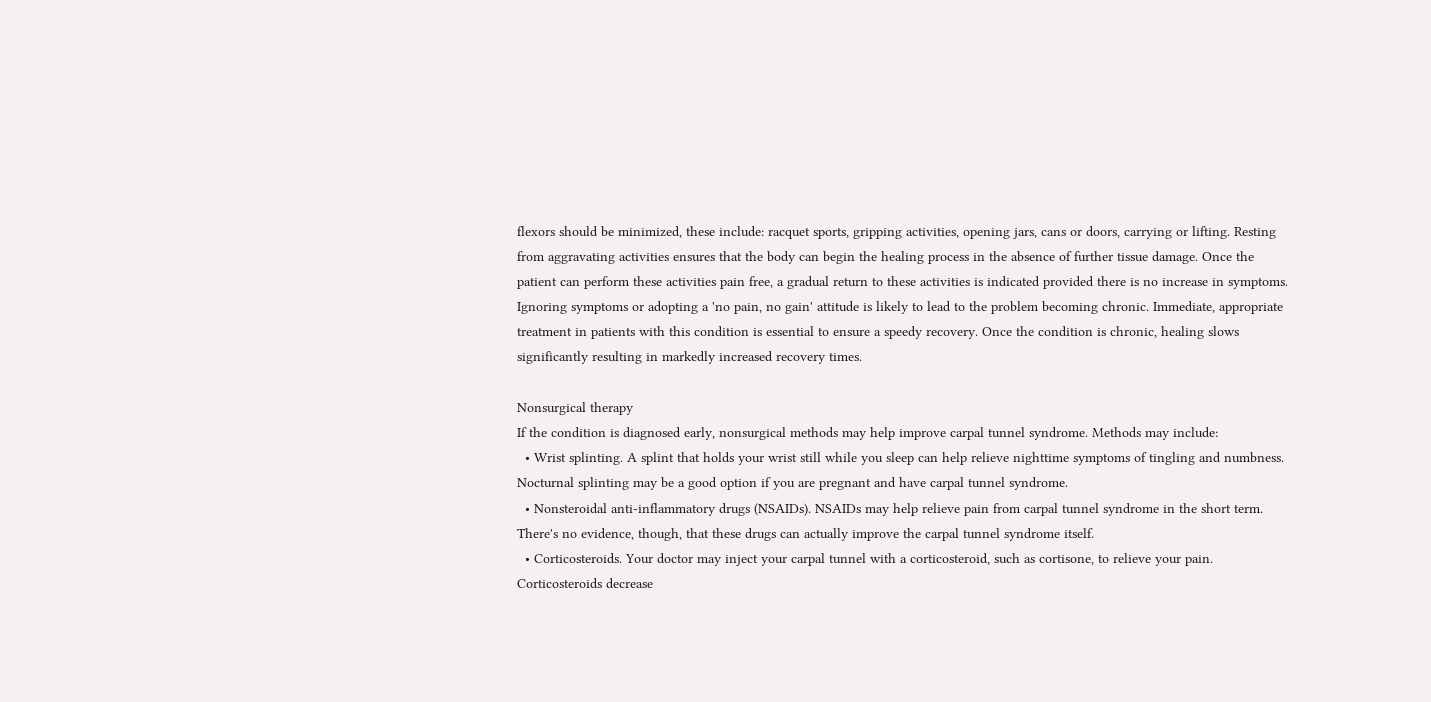flexors should be minimized, these include: racquet sports, gripping activities, opening jars, cans or doors, carrying or lifting. Resting from aggravating activities ensures that the body can begin the healing process in the absence of further tissue damage. Once the patient can perform these activities pain free, a gradual return to these activities is indicated provided there is no increase in symptoms.
Ignoring symptoms or adopting a 'no pain, no gain' attitude is likely to lead to the problem becoming chronic. Immediate, appropriate treatment in patients with this condition is essential to ensure a speedy recovery. Once the condition is chronic, healing slows significantly resulting in markedly increased recovery times.

Nonsurgical therapy
If the condition is diagnosed early, nonsurgical methods may help improve carpal tunnel syndrome. Methods may include:
  • Wrist splinting. A splint that holds your wrist still while you sleep can help relieve nighttime symptoms of tingling and numbness. Nocturnal splinting may be a good option if you are pregnant and have carpal tunnel syndrome.
  • Nonsteroidal anti-inflammatory drugs (NSAIDs). NSAIDs may help relieve pain from carpal tunnel syndrome in the short term. There's no evidence, though, that these drugs can actually improve the carpal tunnel syndrome itself.
  • Corticosteroids. Your doctor may inject your carpal tunnel with a corticosteroid, such as cortisone, to relieve your pain. Corticosteroids decrease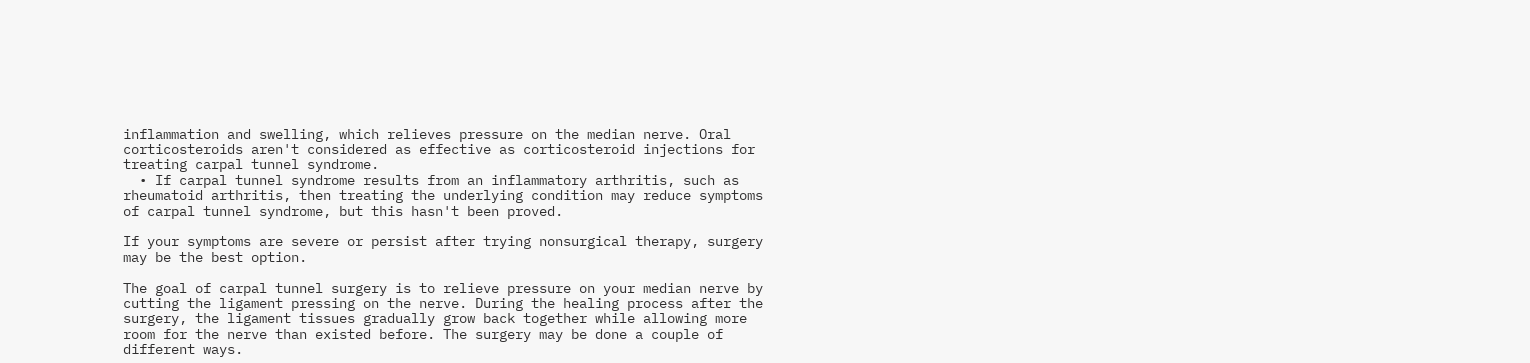inflammation and swelling, which relieves pressure on the median nerve. Oral corticosteroids aren't considered as effective as corticosteroid injections for treating carpal tunnel syndrome.
  • If carpal tunnel syndrome results from an inflammatory arthritis, such as rheumatoid arthritis, then treating the underlying condition may reduce symptoms of carpal tunnel syndrome, but this hasn't been proved.

If your symptoms are severe or persist after trying nonsurgical therapy, surgery may be the best option.

The goal of carpal tunnel surgery is to relieve pressure on your median nerve by cutting the ligament pressing on the nerve. During the healing process after the surgery, the ligament tissues gradually grow back together while allowing more room for the nerve than existed before. The surgery may be done a couple of different ways.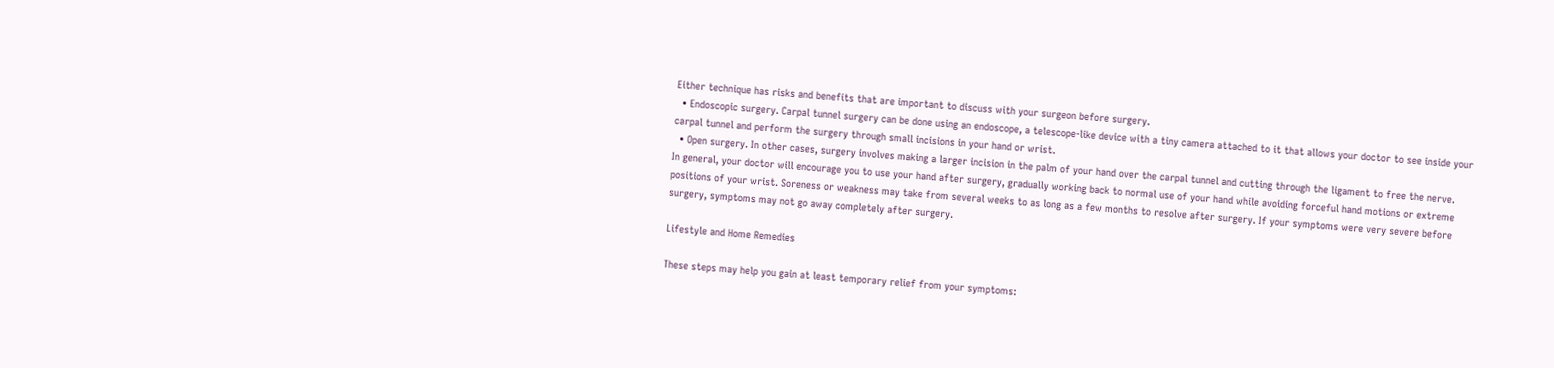Either technique has risks and benefits that are important to discuss with your surgeon before surgery.
  • Endoscopic surgery. Carpal tunnel surgery can be done using an endoscope, a telescope-like device with a tiny camera attached to it that allows your doctor to see inside your carpal tunnel and perform the surgery through small incisions in your hand or wrist.
  • Open surgery. In other cases, surgery involves making a larger incision in the palm of your hand over the carpal tunnel and cutting through the ligament to free the nerve.
In general, your doctor will encourage you to use your hand after surgery, gradually working back to normal use of your hand while avoiding forceful hand motions or extreme positions of your wrist. Soreness or weakness may take from several weeks to as long as a few months to resolve after surgery. If your symptoms were very severe before surgery, symptoms may not go away completely after surgery.

Lifestyle and Home Remedies

These steps may help you gain at least temporary relief from your symptoms: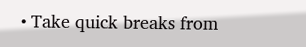• Take quick breaks from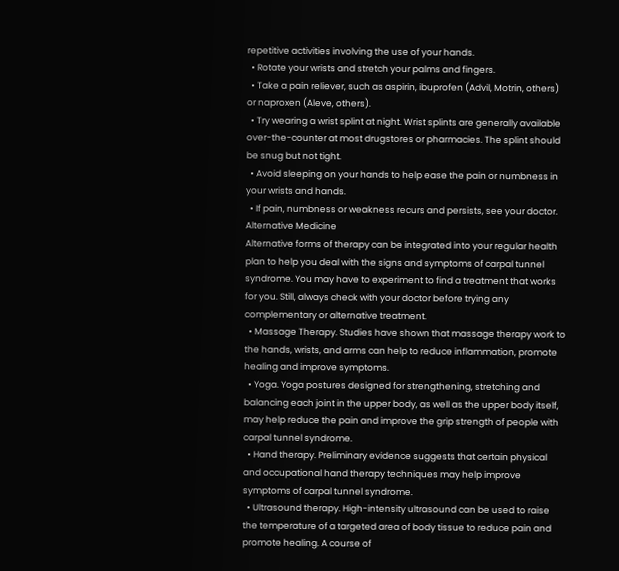repetitive activities involving the use of your hands.
  • Rotate your wrists and stretch your palms and fingers.
  • Take a pain reliever, such as aspirin, ibuprofen (Advil, Motrin, others) or naproxen (Aleve, others).
  • Try wearing a wrist splint at night. Wrist splints are generally available over-the-counter at most drugstores or pharmacies. The splint should be snug but not tight.
  • Avoid sleeping on your hands to help ease the pain or numbness in your wrists and hands.
  • If pain, numbness or weakness recurs and persists, see your doctor.
Alternative Medicine
Alternative forms of therapy can be integrated into your regular health plan to help you deal with the signs and symptoms of carpal tunnel syndrome. You may have to experiment to find a treatment that works for you. Still, always check with your doctor before trying any complementary or alternative treatment.
  • Massage Therapy. Studies have shown that massage therapy work to the hands, wrists, and arms can help to reduce inflammation, promote healing and improve symptoms.
  • Yoga. Yoga postures designed for strengthening, stretching and balancing each joint in the upper body, as well as the upper body itself, may help reduce the pain and improve the grip strength of people with carpal tunnel syndrome.
  • Hand therapy. Preliminary evidence suggests that certain physical and occupational hand therapy techniques may help improve symptoms of carpal tunnel syndrome.
  • Ultrasound therapy. High-intensity ultrasound can be used to raise the temperature of a targeted area of body tissue to reduce pain and promote healing. A course of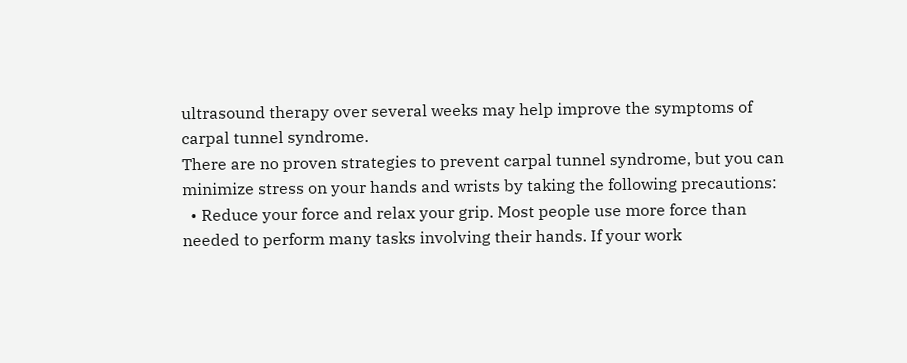ultrasound therapy over several weeks may help improve the symptoms of carpal tunnel syndrome.
There are no proven strategies to prevent carpal tunnel syndrome, but you can minimize stress on your hands and wrists by taking the following precautions:
  • Reduce your force and relax your grip. Most people use more force than needed to perform many tasks involving their hands. If your work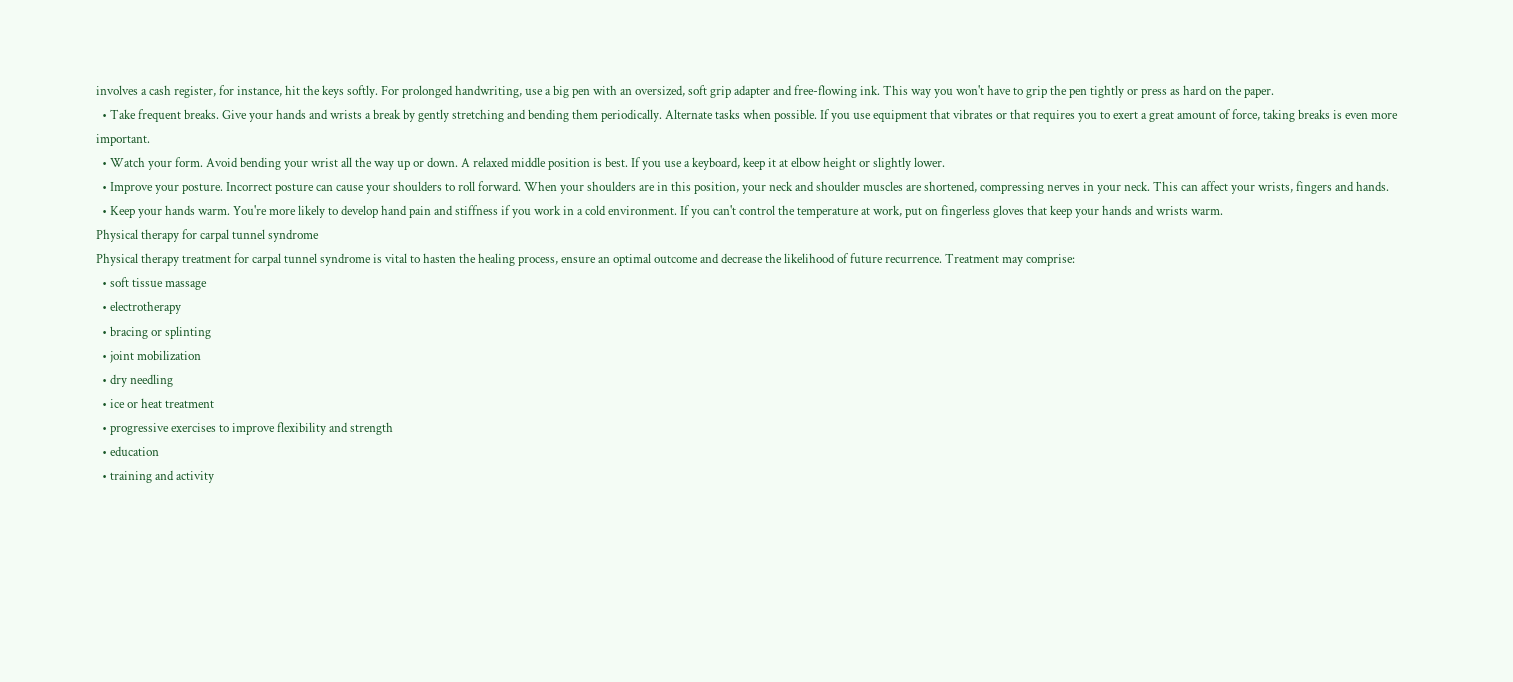involves a cash register, for instance, hit the keys softly. For prolonged handwriting, use a big pen with an oversized, soft grip adapter and free-flowing ink. This way you won't have to grip the pen tightly or press as hard on the paper.
  • Take frequent breaks. Give your hands and wrists a break by gently stretching and bending them periodically. Alternate tasks when possible. If you use equipment that vibrates or that requires you to exert a great amount of force, taking breaks is even more important.
  • Watch your form. Avoid bending your wrist all the way up or down. A relaxed middle position is best. If you use a keyboard, keep it at elbow height or slightly lower.
  • Improve your posture. Incorrect posture can cause your shoulders to roll forward. When your shoulders are in this position, your neck and shoulder muscles are shortened, compressing nerves in your neck. This can affect your wrists, fingers and hands.
  • Keep your hands warm. You're more likely to develop hand pain and stiffness if you work in a cold environment. If you can't control the temperature at work, put on fingerless gloves that keep your hands and wrists warm.
Physical therapy for carpal tunnel syndrome
Physical therapy treatment for carpal tunnel syndrome is vital to hasten the healing process, ensure an optimal outcome and decrease the likelihood of future recurrence. Treatment may comprise:
  • soft tissue massage
  • electrotherapy
  • bracing or splinting
  • joint mobilization
  • dry needling
  • ice or heat treatment
  • progressive exercises to improve flexibility and strength
  • education
  • training and activity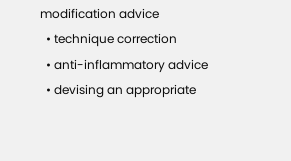modification advice
  • technique correction
  • anti-inflammatory advice
  • devising an appropriate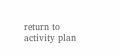return to activity plan